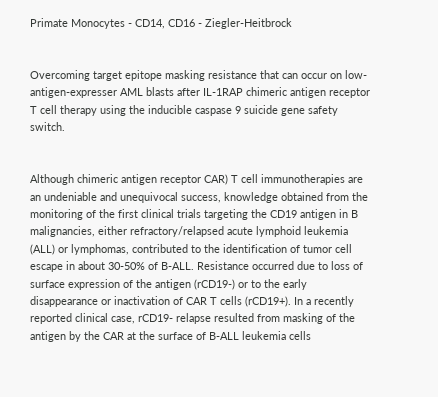Primate Monocytes - CD14, CD16 - Ziegler-Heitbrock


Overcoming target epitope masking resistance that can occur on low-antigen-expresser AML blasts after IL-1RAP chimeric antigen receptor T cell therapy using the inducible caspase 9 suicide gene safety switch.


Although chimeric antigen receptor CAR) T cell immunotherapies are an undeniable and unequivocal success, knowledge obtained from the monitoring of the first clinical trials targeting the CD19 antigen in B malignancies, either refractory/relapsed acute lymphoid leukemia (ALL) or lymphomas, contributed to the identification of tumor cell escape in about 30-50% of B-ALL. Resistance occurred due to loss of surface expression of the antigen (rCD19-) or to the early disappearance or inactivation of CAR T cells (rCD19+). In a recently reported clinical case, rCD19- relapse resulted from masking of the antigen by the CAR at the surface of B-ALL leukemia cells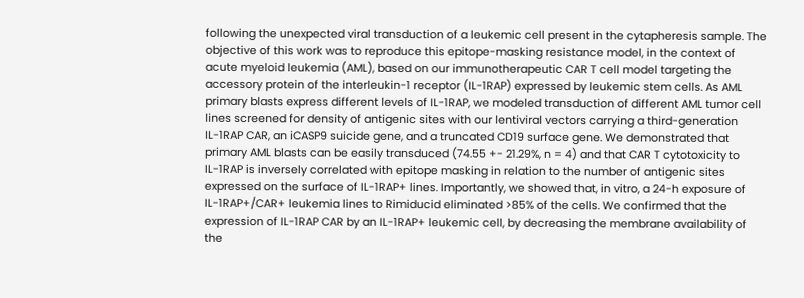following the unexpected viral transduction of a leukemic cell present in the cytapheresis sample. The objective of this work was to reproduce this epitope-masking resistance model, in the context of acute myeloid leukemia (AML), based on our immunotherapeutic CAR T cell model targeting the accessory protein of the interleukin-1 receptor (IL-1RAP) expressed by leukemic stem cells. As AML primary blasts express different levels of IL-1RAP, we modeled transduction of different AML tumor cell lines screened for density of antigenic sites with our lentiviral vectors carrying a third-generation IL-1RAP CAR, an iCASP9 suicide gene, and a truncated CD19 surface gene. We demonstrated that primary AML blasts can be easily transduced (74.55 +- 21.29%, n = 4) and that CAR T cytotoxicity to IL-1RAP is inversely correlated with epitope masking in relation to the number of antigenic sites expressed on the surface of IL-1RAP+ lines. Importantly, we showed that, in vitro, a 24-h exposure of IL-1RAP+/CAR+ leukemia lines to Rimiducid eliminated >85% of the cells. We confirmed that the expression of IL-1RAP CAR by an IL-1RAP+ leukemic cell, by decreasing the membrane availability of the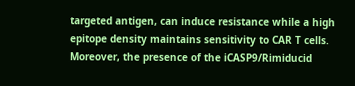targeted antigen, can induce resistance while a high epitope density maintains sensitivity to CAR T cells. Moreover, the presence of the iCASP9/Rimiducid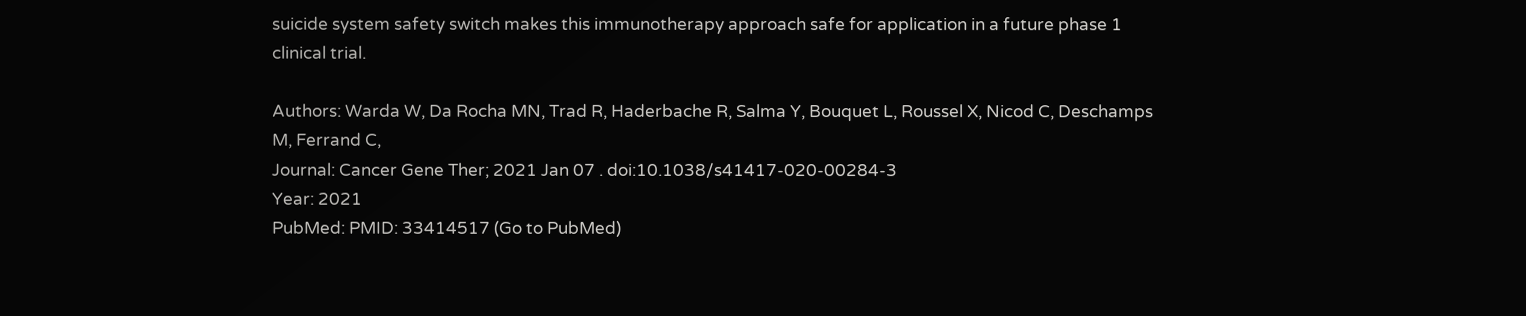suicide system safety switch makes this immunotherapy approach safe for application in a future phase 1 clinical trial.

Authors: Warda W, Da Rocha MN, Trad R, Haderbache R, Salma Y, Bouquet L, Roussel X, Nicod C, Deschamps M, Ferrand C,
Journal: Cancer Gene Ther; 2021 Jan 07 . doi:10.1038/s41417-020-00284-3
Year: 2021
PubMed: PMID: 33414517 (Go to PubMed)